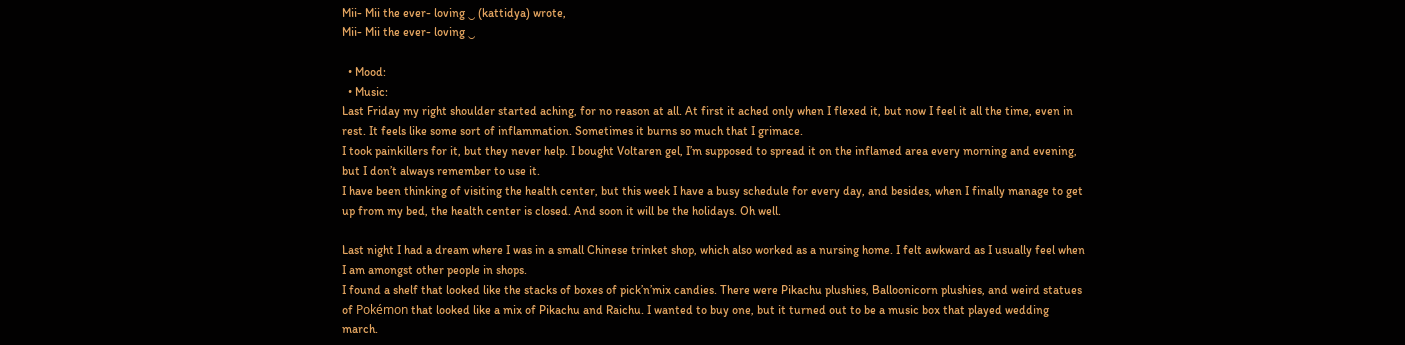Mii- Mii the ever- loving ‿ (kattidya) wrote,
Mii- Mii the ever- loving ‿

  • Mood:
  • Music:
Last Friday my right shoulder started aching, for no reason at all. At first it ached only when I flexed it, but now I feel it all the time, even in rest. It feels like some sort of inflammation. Sometimes it burns so much that I grimace.
I took painkillers for it, but they never help. I bought Voltaren gel, I’m supposed to spread it on the inflamed area every morning and evening, but I don’t always remember to use it.
I have been thinking of visiting the health center, but this week I have a busy schedule for every day, and besides, when I finally manage to get up from my bed, the health center is closed. And soon it will be the holidays. Oh well.

Last night I had a dream where I was in a small Chinese trinket shop, which also worked as a nursing home. I felt awkward as I usually feel when I am amongst other people in shops.
I found a shelf that looked like the stacks of boxes of pick’n’mix candies. There were Pikachu plushies, Balloonicorn plushies, and weird statues of Pokémon that looked like a mix of Pikachu and Raichu. I wanted to buy one, but it turned out to be a music box that played wedding march.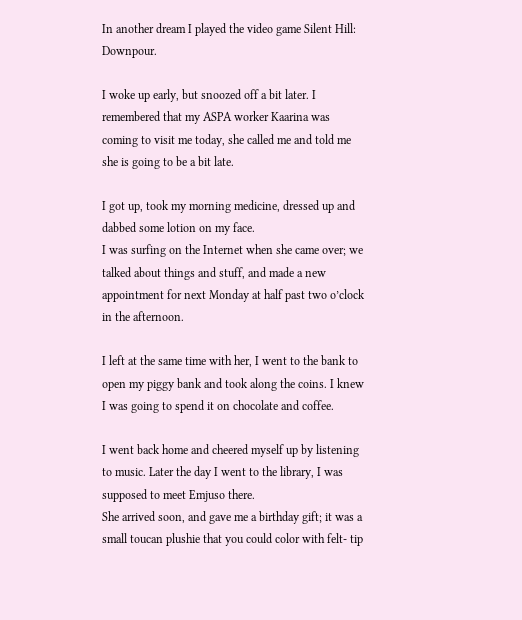In another dream I played the video game Silent Hill: Downpour.

I woke up early, but snoozed off a bit later. I remembered that my ASPA worker Kaarina was coming to visit me today, she called me and told me she is going to be a bit late.

I got up, took my morning medicine, dressed up and dabbed some lotion on my face.
I was surfing on the Internet when she came over; we talked about things and stuff, and made a new appointment for next Monday at half past two o’clock in the afternoon.

I left at the same time with her, I went to the bank to open my piggy bank and took along the coins. I knew I was going to spend it on chocolate and coffee.

I went back home and cheered myself up by listening to music. Later the day I went to the library, I was supposed to meet Emjuso there.
She arrived soon, and gave me a birthday gift; it was a small toucan plushie that you could color with felt- tip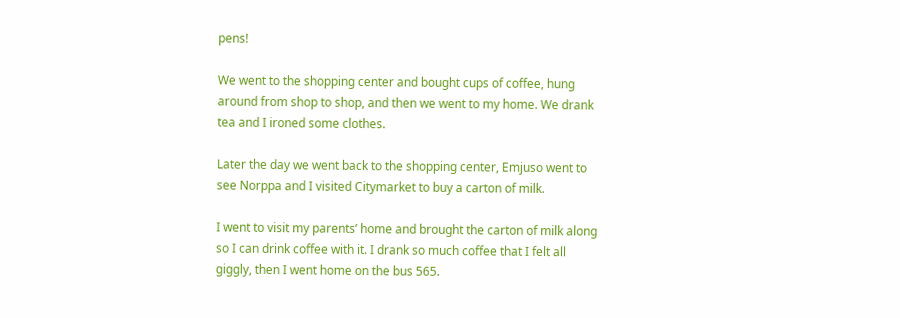pens!

We went to the shopping center and bought cups of coffee, hung around from shop to shop, and then we went to my home. We drank tea and I ironed some clothes.

Later the day we went back to the shopping center, Emjuso went to see Norppa and I visited Citymarket to buy a carton of milk.

I went to visit my parents’ home and brought the carton of milk along so I can drink coffee with it. I drank so much coffee that I felt all giggly, then I went home on the bus 565.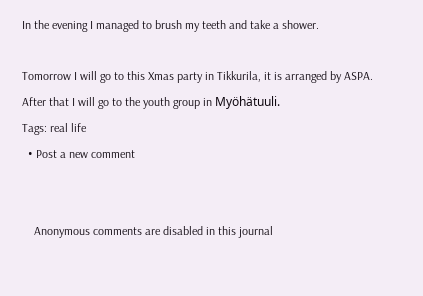In the evening I managed to brush my teeth and take a shower.

Tomorrow I will go to this Xmas party in Tikkurila, it is arranged by ASPA. After that I will go to the youth group in Myöhätuuli.
Tags: real life
  • Post a new comment


    Anonymous comments are disabled in this journal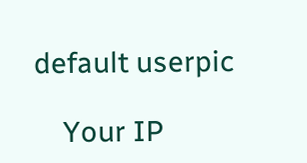default userpic

    Your IP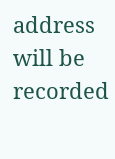address will be recorded